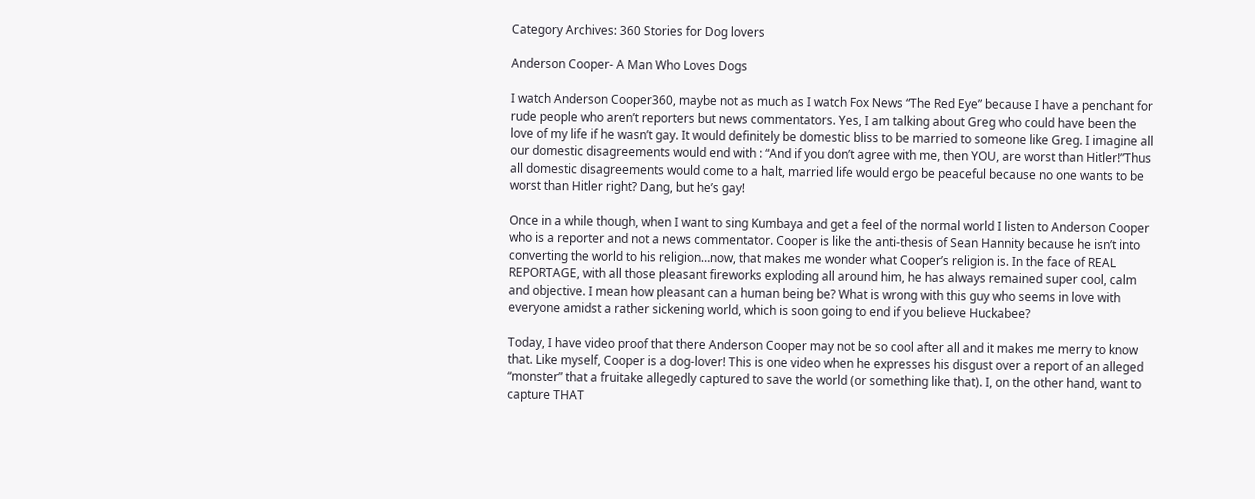Category Archives: 360 Stories for Dog lovers

Anderson Cooper- A Man Who Loves Dogs

I watch Anderson Cooper360, maybe not as much as I watch Fox News “The Red Eye” because I have a penchant for rude people who aren’t reporters but news commentators. Yes, I am talking about Greg who could have been the love of my life if he wasn’t gay. It would definitely be domestic bliss to be married to someone like Greg. I imagine all our domestic disagreements would end with : “And if you don’t agree with me, then YOU, are worst than Hitler!”Thus all domestic disagreements would come to a halt, married life would ergo be peaceful because no one wants to be worst than Hitler right? Dang, but he’s gay!

Once in a while though, when I want to sing Kumbaya and get a feel of the normal world I listen to Anderson Cooper who is a reporter and not a news commentator. Cooper is like the anti-thesis of Sean Hannity because he isn’t into converting the world to his religion…now, that makes me wonder what Cooper’s religion is. In the face of REAL REPORTAGE, with all those pleasant fireworks exploding all around him, he has always remained super cool, calm and objective. I mean how pleasant can a human being be? What is wrong with this guy who seems in love with everyone amidst a rather sickening world, which is soon going to end if you believe Huckabee?

Today, I have video proof that there Anderson Cooper may not be so cool after all and it makes me merry to know that. Like myself, Cooper is a dog-lover! This is one video when he expresses his disgust over a report of an alleged “monster” that a fruitake allegedly captured to save the world (or something like that). I, on the other hand, want to capture THAT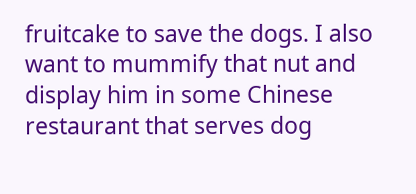fruitcake to save the dogs. I also want to mummify that nut and display him in some Chinese restaurant that serves dog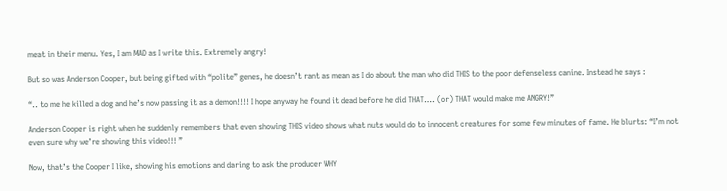meat in their menu. Yes, I am MAD as I write this. Extremely angry!

But so was Anderson Cooper, but being gifted with “polite” genes, he doesn’t rant as mean as I do about the man who did THIS to the poor defenseless canine. Instead he says :

“.. to me he killed a dog and he’s now passing it as a demon!!!! I hope anyway he found it dead before he did THAT…. (or) THAT would make me ANGRY!”

Anderson Cooper is right when he suddenly remembers that even showing THIS video shows what nuts would do to innocent creatures for some few minutes of fame. He blurts: “I’m not even sure why we’re showing this video!!! ”

Now, that’s the Cooper I like, showing his emotions and daring to ask the producer WHY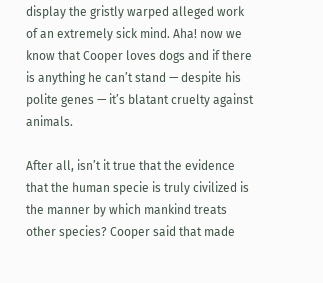display the gristly warped alleged work of an extremely sick mind. Aha! now we know that Cooper loves dogs and if there is anything he can’t stand — despite his polite genes — it’s blatant cruelty against animals.

After all, isn’t it true that the evidence that the human specie is truly civilized is the manner by which mankind treats other species? Cooper said that made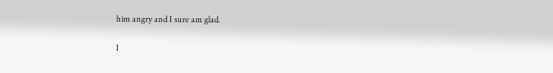him angry and I sure am glad.

I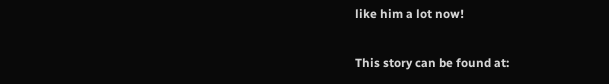like him a lot now!

This story can be found at: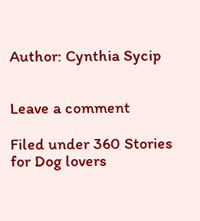Author: Cynthia Sycip


Leave a comment

Filed under 360 Stories for Dog lovers